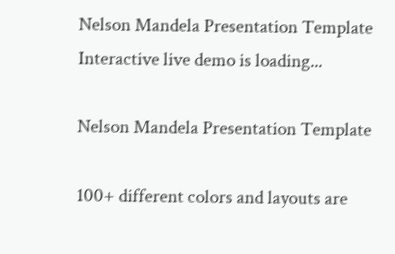Nelson Mandela Presentation Template
Interactive live demo is loading...

Nelson Mandela Presentation Template

100+ different colors and layouts are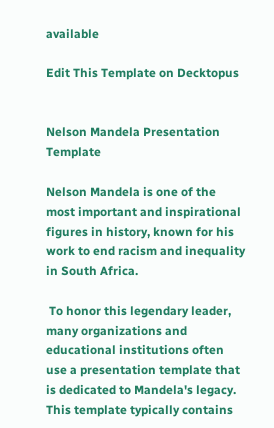available

Edit This Template on Decktopus


Nelson Mandela Presentation Template

Nelson Mandela is one of the most important and inspirational figures in history, known for his work to end racism and inequality in South Africa.

 To honor this legendary leader, many organizations and educational institutions often use a presentation template that is dedicated to Mandela's legacy.
This template typically contains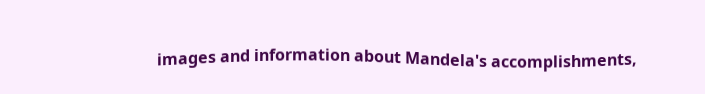images and information about Mandela's accomplishments,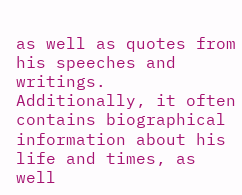as well as quotes from his speeches and writings. Additionally, it often contains biographical information about his life and times, as well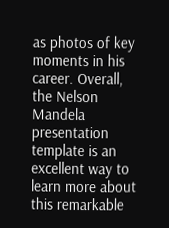as photos of key moments in his career. Overall, the Nelson Mandela presentation template is an excellent way to learn more about this remarkable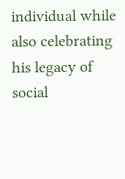individual while also celebrating his legacy of social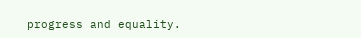progress and equality.